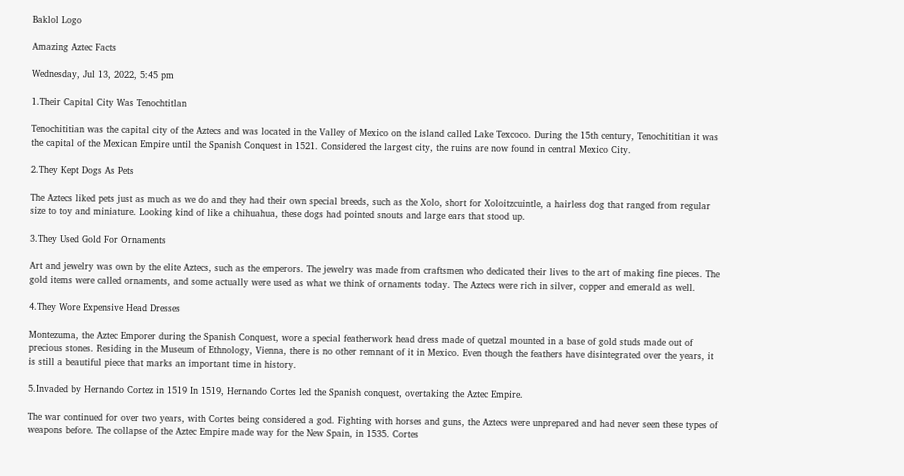Baklol Logo

Amazing Aztec Facts

Wednesday, Jul 13, 2022, 5:45 pm

1.Their Capital City Was Tenochtitlan

Tenochititian was the capital city of the Aztecs and was located in the Valley of Mexico on the island called Lake Texcoco. During the 15th century, Tenochititian it was the capital of the Mexican Empire until the Spanish Conquest in 1521. Considered the largest city, the ruins are now found in central Mexico City.

2.They Kept Dogs As Pets

The Aztecs liked pets just as much as we do and they had their own special breeds, such as the Xolo, short for Xoloitzcuintle, a hairless dog that ranged from regular size to toy and miniature. Looking kind of like a chihuahua, these dogs had pointed snouts and large ears that stood up.

3.They Used Gold For Ornaments

Art and jewelry was own by the elite Aztecs, such as the emperors. The jewelry was made from craftsmen who dedicated their lives to the art of making fine pieces. The gold items were called ornaments, and some actually were used as what we think of ornaments today. The Aztecs were rich in silver, copper and emerald as well.

4.They Wore Expensive Head Dresses

Montezuma, the Aztec Emporer during the Spanish Conquest, wore a special featherwork head dress made of quetzal mounted in a base of gold studs made out of precious stones. Residing in the Museum of Ethnology, Vienna, there is no other remnant of it in Mexico. Even though the feathers have disintegrated over the years, it is still a beautiful piece that marks an important time in history.

5.Invaded by Hernando Cortez in 1519 In 1519, Hernando Cortes led the Spanish conquest, overtaking the Aztec Empire.

The war continued for over two years, with Cortes being considered a god. Fighting with horses and guns, the Aztecs were unprepared and had never seen these types of weapons before. The collapse of the Aztec Empire made way for the New Spain, in 1535. Cortes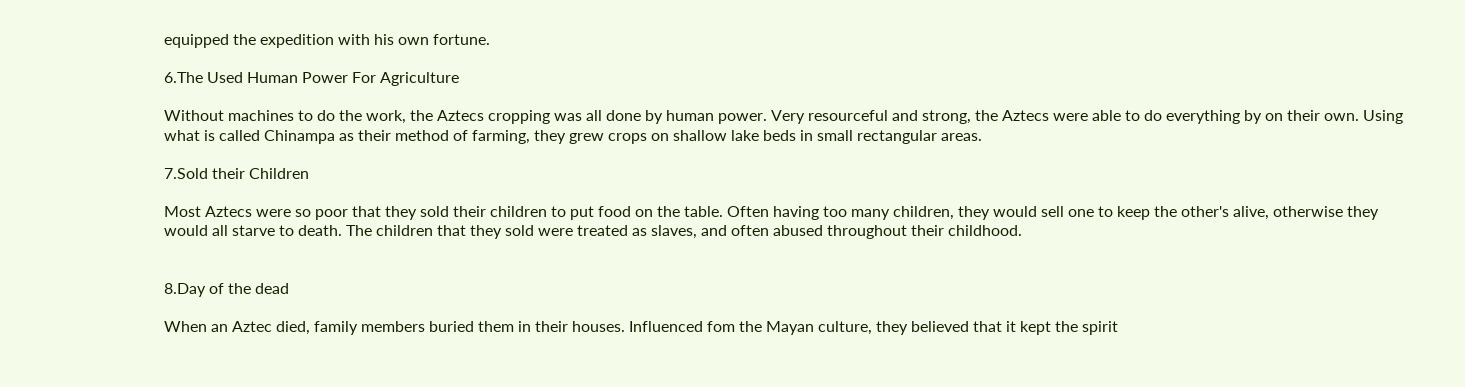equipped the expedition with his own fortune.

6.The Used Human Power For Agriculture

Without machines to do the work, the Aztecs cropping was all done by human power. Very resourceful and strong, the Aztecs were able to do everything by on their own. Using what is called Chinampa as their method of farming, they grew crops on shallow lake beds in small rectangular areas.

7.Sold their Children

Most Aztecs were so poor that they sold their children to put food on the table. Often having too many children, they would sell one to keep the other's alive, otherwise they would all starve to death. The children that they sold were treated as slaves, and often abused throughout their childhood.


8.Day of the dead

When an Aztec died, family members buried them in their houses. Influenced fom the Mayan culture, they believed that it kept the spirit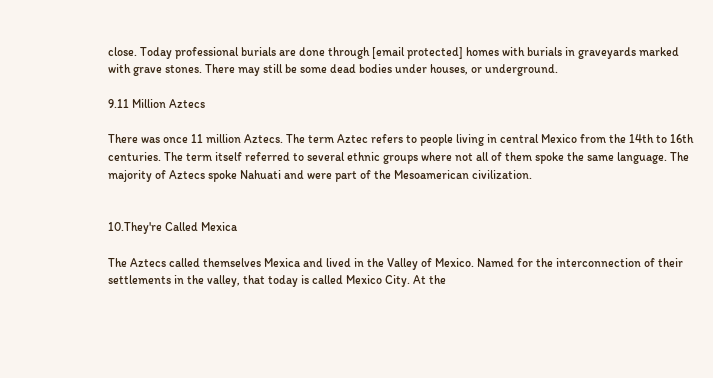close. Today professional burials are done through [email protected] homes with burials in graveyards marked with grave stones. There may still be some dead bodies under houses, or underground.

9.11 Million Aztecs

There was once 11 million Aztecs. The term Aztec refers to people living in central Mexico from the 14th to 16th centuries. The term itself referred to several ethnic groups where not all of them spoke the same language. The majority of Aztecs spoke Nahuati and were part of the Mesoamerican civilization.


10.They're Called Mexica

The Aztecs called themselves Mexica and lived in the Valley of Mexico. Named for the interconnection of their settlements in the valley, that today is called Mexico City. At the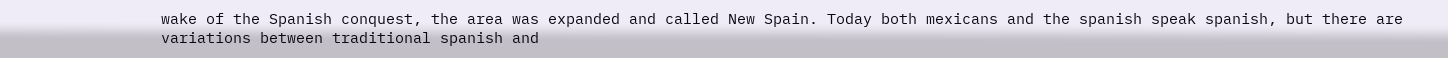wake of the Spanish conquest, the area was expanded and called New Spain. Today both mexicans and the spanish speak spanish, but there are variations between traditional spanish and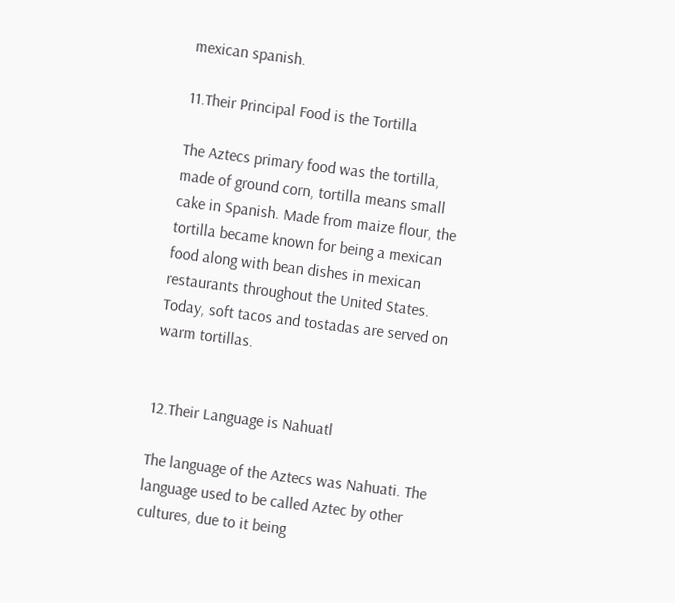mexican spanish.

11.Their Principal Food is the Tortilla

The Aztecs primary food was the tortilla, made of ground corn, tortilla means small cake in Spanish. Made from maize flour, the tortilla became known for being a mexican food along with bean dishes in mexican restaurants throughout the United States. Today, soft tacos and tostadas are served on warm tortillas.


12.Their Language is Nahuatl

The language of the Aztecs was Nahuati. The language used to be called Aztec by other cultures, due to it being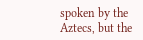spoken by the Aztecs, but the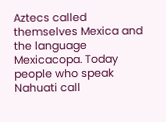Aztecs called themselves Mexica and the language Mexicacopa. Today people who speak Nahuati call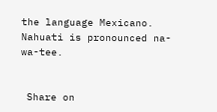the language Mexicano. Nahuati is pronounced na-wa-tee.


 Share on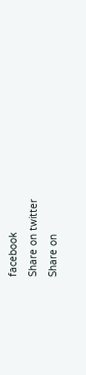facebook
Share on twitter
Share on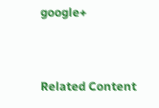google+


Related Content